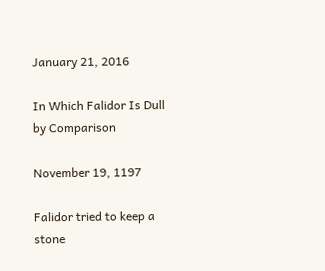January 21, 2016

In Which Falidor Is Dull by Comparison

November 19, 1197

Falidor tried to keep a stone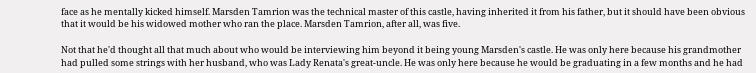face as he mentally kicked himself. Marsden Tamrion was the technical master of this castle, having inherited it from his father, but it should have been obvious that it would be his widowed mother who ran the place. Marsden Tamrion, after all, was five.

Not that he'd thought all that much about who would be interviewing him beyond it being young Marsden's castle. He was only here because his grandmother had pulled some strings with her husband, who was Lady Renata's great-uncle. He was only here because he would be graduating in a few months and he had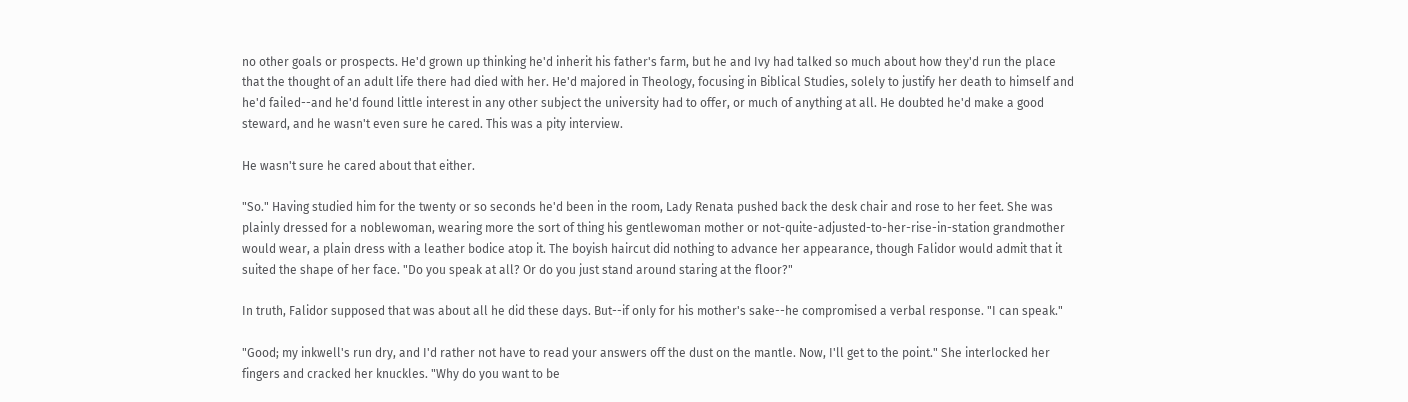no other goals or prospects. He'd grown up thinking he'd inherit his father's farm, but he and Ivy had talked so much about how they'd run the place that the thought of an adult life there had died with her. He'd majored in Theology, focusing in Biblical Studies, solely to justify her death to himself and he'd failed--and he'd found little interest in any other subject the university had to offer, or much of anything at all. He doubted he'd make a good steward, and he wasn't even sure he cared. This was a pity interview.

He wasn't sure he cared about that either.

"So." Having studied him for the twenty or so seconds he'd been in the room, Lady Renata pushed back the desk chair and rose to her feet. She was plainly dressed for a noblewoman, wearing more the sort of thing his gentlewoman mother or not-quite-adjusted-to-her-rise-in-station grandmother would wear, a plain dress with a leather bodice atop it. The boyish haircut did nothing to advance her appearance, though Falidor would admit that it suited the shape of her face. "Do you speak at all? Or do you just stand around staring at the floor?"

In truth, Falidor supposed that was about all he did these days. But--if only for his mother's sake--he compromised a verbal response. "I can speak."

"Good; my inkwell's run dry, and I'd rather not have to read your answers off the dust on the mantle. Now, I'll get to the point." She interlocked her fingers and cracked her knuckles. "Why do you want to be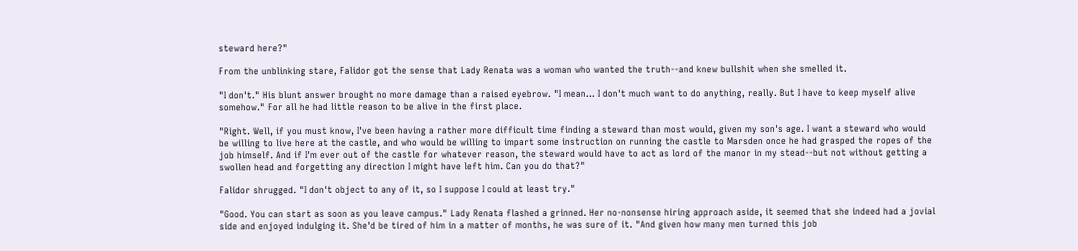steward here?"

From the unblinking stare, Falidor got the sense that Lady Renata was a woman who wanted the truth--and knew bullshit when she smelled it.

"I don't." His blunt answer brought no more damage than a raised eyebrow. "I mean... I don't much want to do anything, really. But I have to keep myself alive somehow." For all he had little reason to be alive in the first place.

"Right. Well, if you must know, I've been having a rather more difficult time finding a steward than most would, given my son's age. I want a steward who would be willing to live here at the castle, and who would be willing to impart some instruction on running the castle to Marsden once he had grasped the ropes of the job himself. And if I'm ever out of the castle for whatever reason, the steward would have to act as lord of the manor in my stead--but not without getting a swollen head and forgetting any direction I might have left him. Can you do that?"

Falidor shrugged. "I don't object to any of it, so I suppose I could at least try."

"Good. You can start as soon as you leave campus." Lady Renata flashed a grinned. Her no-nonsense hiring approach aside, it seemed that she indeed had a jovial side and enjoyed indulging it. She'd be tired of him in a matter of months, he was sure of it. "And given how many men turned this job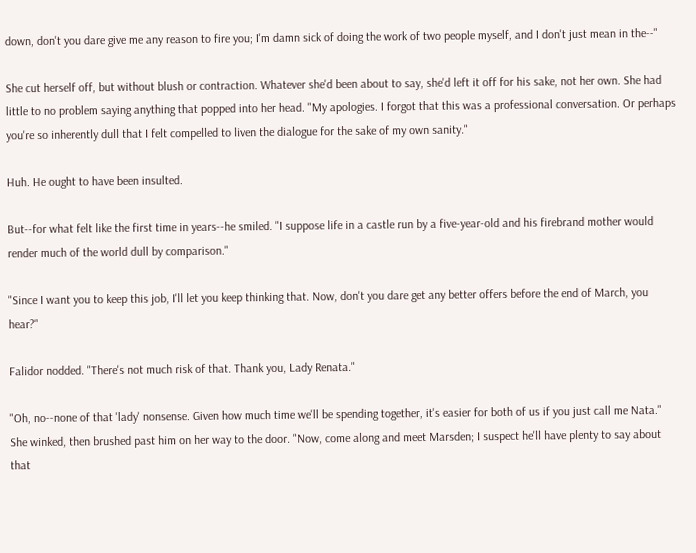down, don't you dare give me any reason to fire you; I'm damn sick of doing the work of two people myself, and I don't just mean in the--"

She cut herself off, but without blush or contraction. Whatever she'd been about to say, she'd left it off for his sake, not her own. She had little to no problem saying anything that popped into her head. "My apologies. I forgot that this was a professional conversation. Or perhaps you're so inherently dull that I felt compelled to liven the dialogue for the sake of my own sanity."

Huh. He ought to have been insulted.

But--for what felt like the first time in years--he smiled. "I suppose life in a castle run by a five-year-old and his firebrand mother would render much of the world dull by comparison."

"Since I want you to keep this job, I'll let you keep thinking that. Now, don't you dare get any better offers before the end of March, you hear?"

Falidor nodded. "There's not much risk of that. Thank you, Lady Renata."

"Oh, no--none of that 'lady' nonsense. Given how much time we'll be spending together, it's easier for both of us if you just call me Nata." She winked, then brushed past him on her way to the door. "Now, come along and meet Marsden; I suspect he'll have plenty to say about that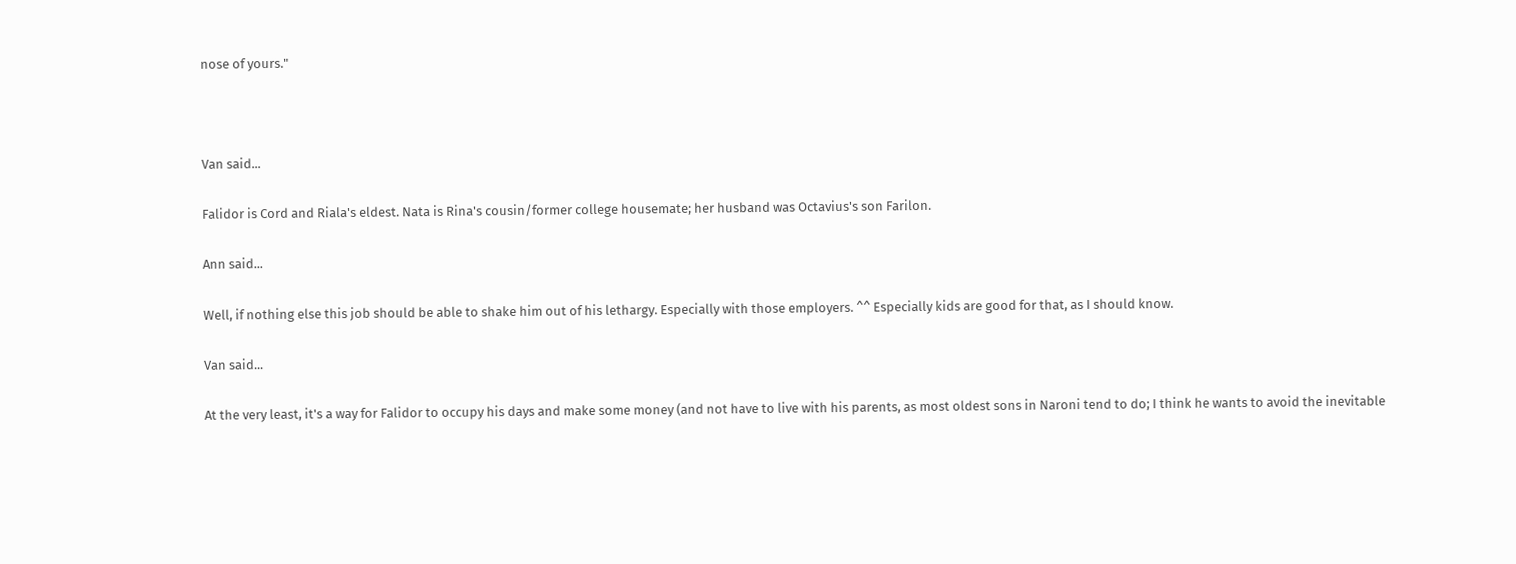nose of yours."



Van said...

Falidor is Cord and Riala's eldest. Nata is Rina's cousin/former college housemate; her husband was Octavius's son Farilon.

Ann said...

Well, if nothing else this job should be able to shake him out of his lethargy. Especially with those employers. ^^ Especially kids are good for that, as I should know.

Van said...

At the very least, it's a way for Falidor to occupy his days and make some money (and not have to live with his parents, as most oldest sons in Naroni tend to do; I think he wants to avoid the inevitable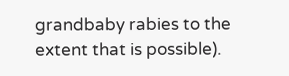grandbaby rabies to the extent that is possible).